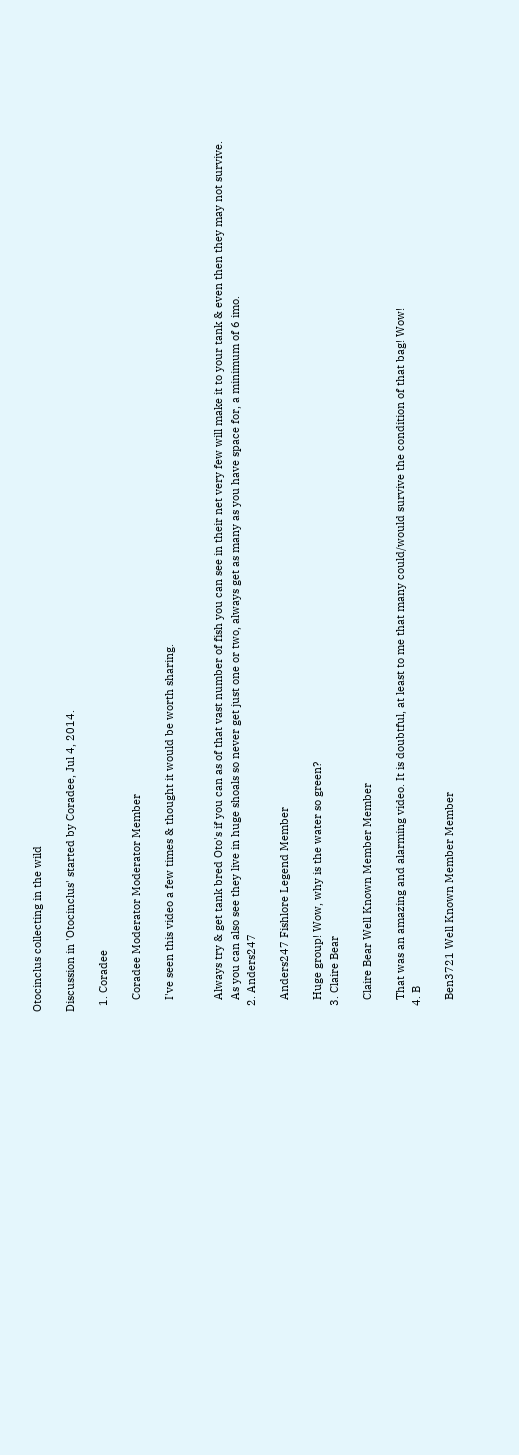Otocinclus collecting in the wild

Discussion in 'Otocinclus' started by Coradee, Jul 4, 2014.

  1. Coradee

    Coradee Moderator Moderator Member

    I've seen this video a few times & thought it would be worth sharing.


    Always try & get tank bred Oto's if you can as of that vast number of fish you can see in their net very few will make it to your tank & even then they may not survive.
    As you can also see they live in huge shoals so never get just one or two, always get as many as you have space for, a minimum of 6 imo.
  2. Anders247

    Anders247 Fishlore Legend Member

    Huge group! Wow, why is the water so green?
  3. Claire Bear

    Claire Bear Well Known Member Member

    That was an amazing and alarming video. It is doubtful, at least to me that many could/would survive the condition of that bag! Wow!
  4. B

    Ben3721 Well Known Member Member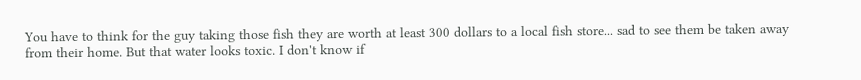You have to think for the guy taking those fish they are worth at least 300 dollars to a local fish store... sad to see them be taken away from their home. But that water looks toxic. I don't know if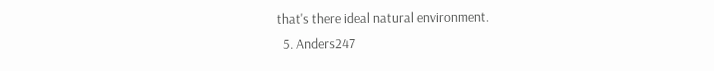that's there ideal natural environment.
  5. Anders247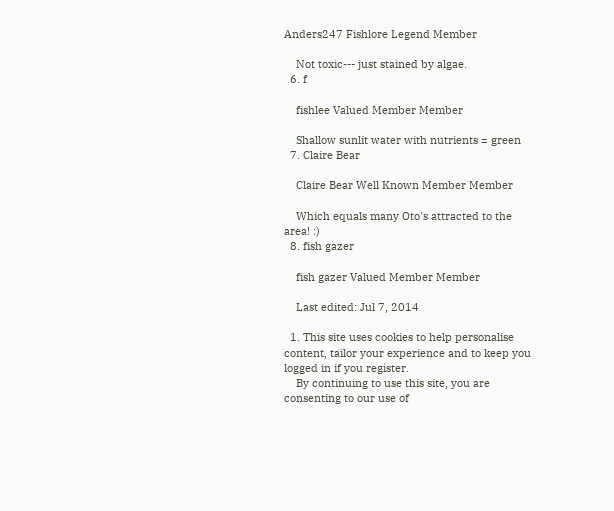Anders247 Fishlore Legend Member

    Not toxic--- just stained by algae.
  6. f

    fishlee Valued Member Member

    Shallow sunlit water with nutrients = green
  7. Claire Bear

    Claire Bear Well Known Member Member

    Which equals many Oto's attracted to the area! :)
  8. fish gazer

    fish gazer Valued Member Member

    Last edited: Jul 7, 2014

  1. This site uses cookies to help personalise content, tailor your experience and to keep you logged in if you register.
    By continuing to use this site, you are consenting to our use of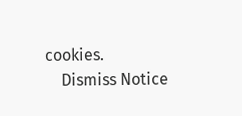cookies.
    Dismiss Notice